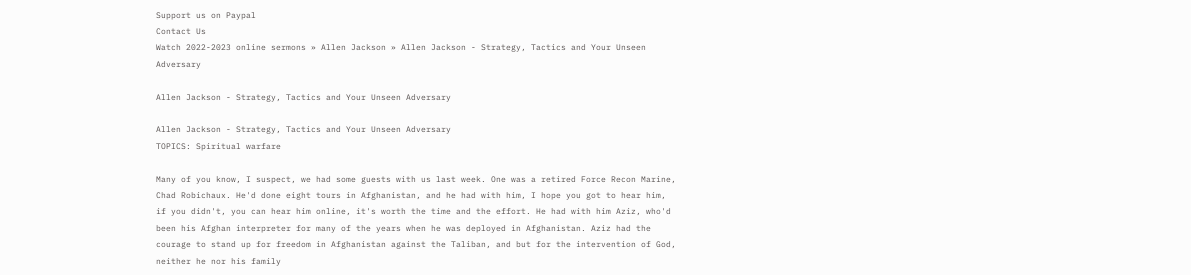Support us on Paypal
Contact Us
Watch 2022-2023 online sermons » Allen Jackson » Allen Jackson - Strategy, Tactics and Your Unseen Adversary

Allen Jackson - Strategy, Tactics and Your Unseen Adversary

Allen Jackson - Strategy, Tactics and Your Unseen Adversary
TOPICS: Spiritual warfare

Many of you know, I suspect, we had some guests with us last week. One was a retired Force Recon Marine, Chad Robichaux. He'd done eight tours in Afghanistan, and he had with him, I hope you got to hear him, if you didn't, you can hear him online, it's worth the time and the effort. He had with him Aziz, who'd been his Afghan interpreter for many of the years when he was deployed in Afghanistan. Aziz had the courage to stand up for freedom in Afghanistan against the Taliban, and but for the intervention of God, neither he nor his family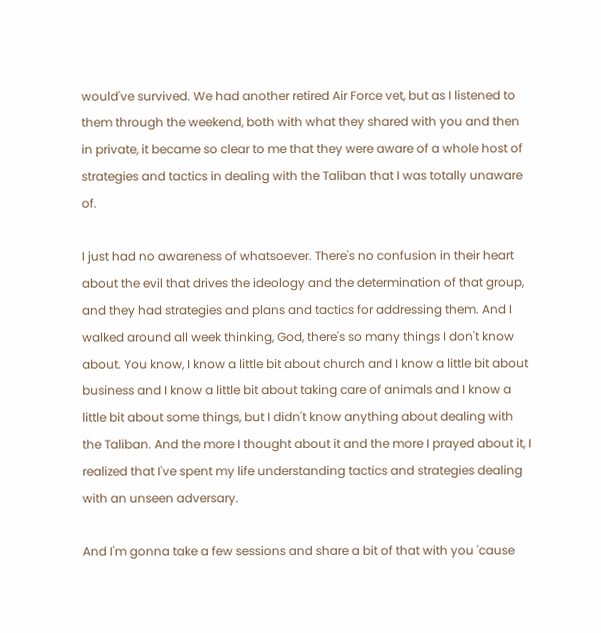would've survived. We had another retired Air Force vet, but as I listened to them through the weekend, both with what they shared with you and then in private, it became so clear to me that they were aware of a whole host of strategies and tactics in dealing with the Taliban that I was totally unaware of.

I just had no awareness of whatsoever. There's no confusion in their heart about the evil that drives the ideology and the determination of that group, and they had strategies and plans and tactics for addressing them. And I walked around all week thinking, God, there's so many things I don't know about. You know, I know a little bit about church and I know a little bit about business and I know a little bit about taking care of animals and I know a little bit about some things, but I didn't know anything about dealing with the Taliban. And the more I thought about it and the more I prayed about it, I realized that I've spent my life understanding tactics and strategies dealing with an unseen adversary.

And I'm gonna take a few sessions and share a bit of that with you 'cause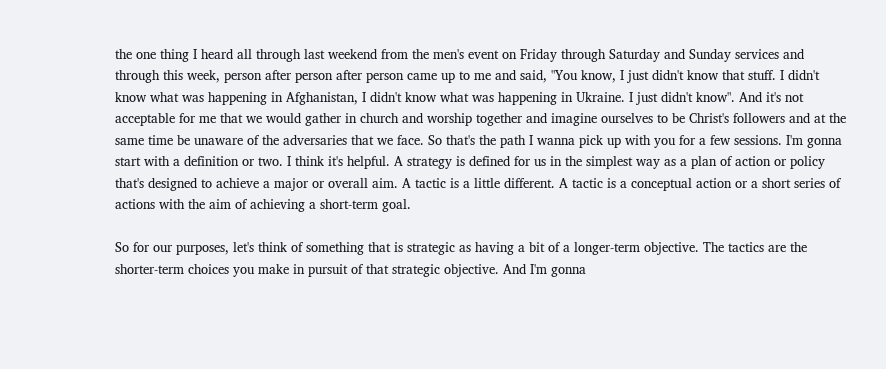the one thing I heard all through last weekend from the men's event on Friday through Saturday and Sunday services and through this week, person after person after person came up to me and said, "You know, I just didn't know that stuff. I didn't know what was happening in Afghanistan, I didn't know what was happening in Ukraine. I just didn't know". And it's not acceptable for me that we would gather in church and worship together and imagine ourselves to be Christ's followers and at the same time be unaware of the adversaries that we face. So that's the path I wanna pick up with you for a few sessions. I'm gonna start with a definition or two. I think it's helpful. A strategy is defined for us in the simplest way as a plan of action or policy that's designed to achieve a major or overall aim. A tactic is a little different. A tactic is a conceptual action or a short series of actions with the aim of achieving a short-term goal.

So for our purposes, let's think of something that is strategic as having a bit of a longer-term objective. The tactics are the shorter-term choices you make in pursuit of that strategic objective. And I'm gonna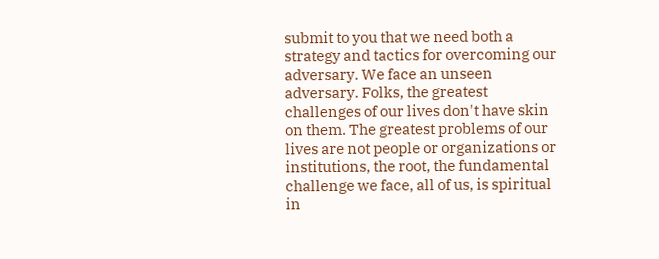submit to you that we need both a strategy and tactics for overcoming our adversary. We face an unseen adversary. Folks, the greatest challenges of our lives don't have skin on them. The greatest problems of our lives are not people or organizations or institutions, the root, the fundamental challenge we face, all of us, is spiritual in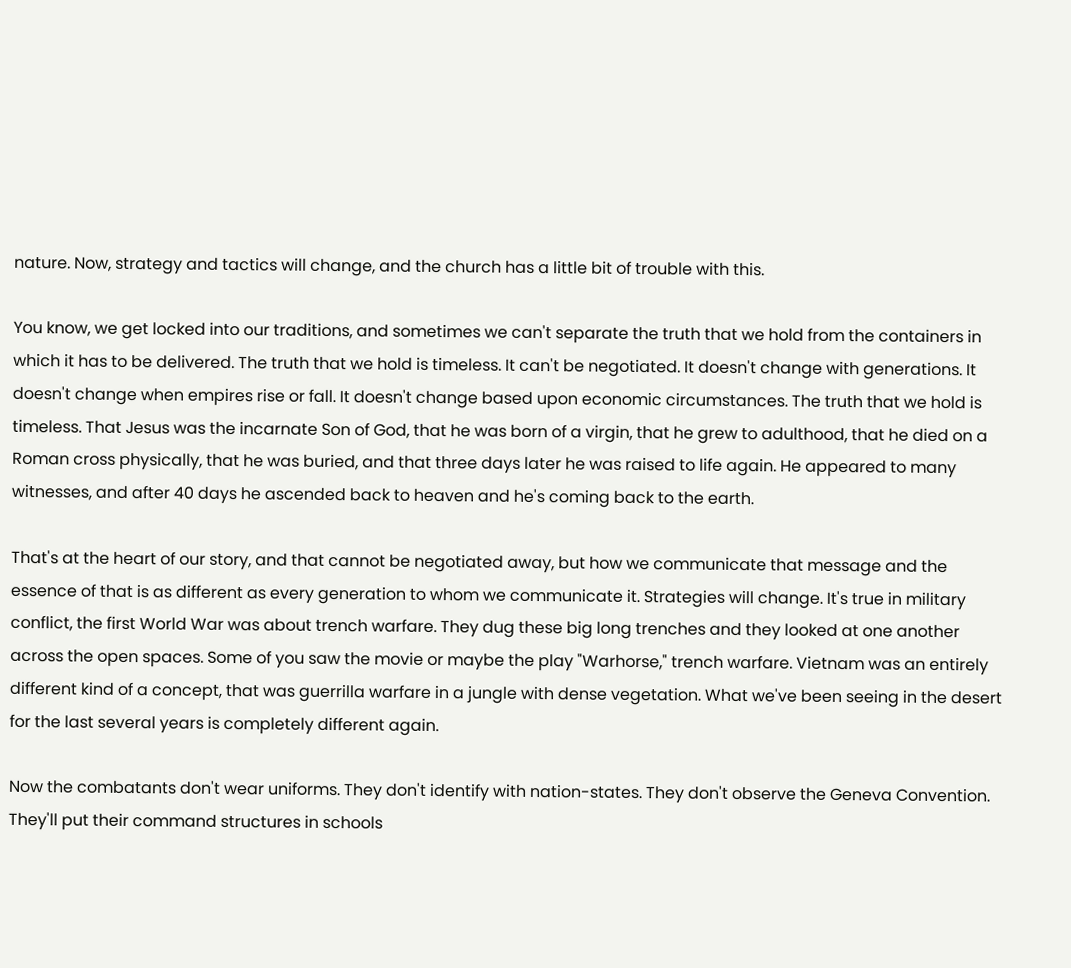nature. Now, strategy and tactics will change, and the church has a little bit of trouble with this.

You know, we get locked into our traditions, and sometimes we can't separate the truth that we hold from the containers in which it has to be delivered. The truth that we hold is timeless. It can't be negotiated. It doesn't change with generations. It doesn't change when empires rise or fall. It doesn't change based upon economic circumstances. The truth that we hold is timeless. That Jesus was the incarnate Son of God, that he was born of a virgin, that he grew to adulthood, that he died on a Roman cross physically, that he was buried, and that three days later he was raised to life again. He appeared to many witnesses, and after 40 days he ascended back to heaven and he's coming back to the earth.

That's at the heart of our story, and that cannot be negotiated away, but how we communicate that message and the essence of that is as different as every generation to whom we communicate it. Strategies will change. It's true in military conflict, the first World War was about trench warfare. They dug these big long trenches and they looked at one another across the open spaces. Some of you saw the movie or maybe the play "Warhorse," trench warfare. Vietnam was an entirely different kind of a concept, that was guerrilla warfare in a jungle with dense vegetation. What we've been seeing in the desert for the last several years is completely different again.

Now the combatants don't wear uniforms. They don't identify with nation-states. They don't observe the Geneva Convention. They'll put their command structures in schools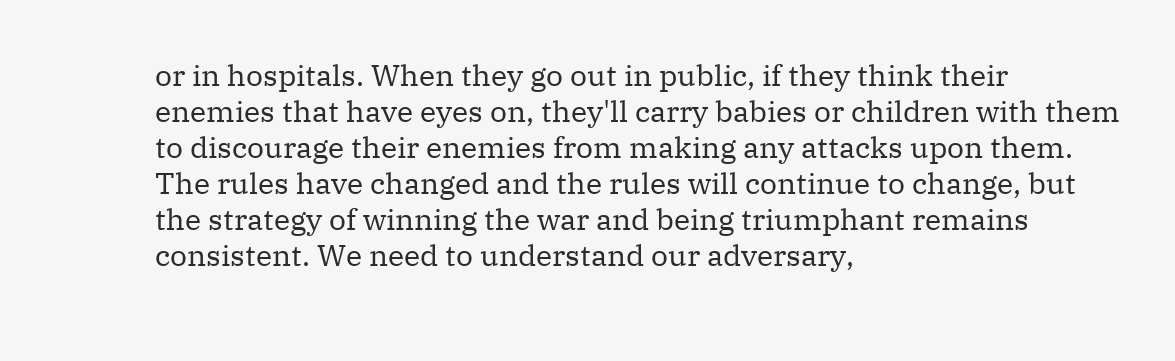or in hospitals. When they go out in public, if they think their enemies that have eyes on, they'll carry babies or children with them to discourage their enemies from making any attacks upon them. The rules have changed and the rules will continue to change, but the strategy of winning the war and being triumphant remains consistent. We need to understand our adversary,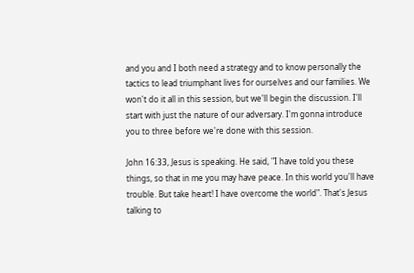and you and I both need a strategy and to know personally the tactics to lead triumphant lives for ourselves and our families. We won't do it all in this session, but we'll begin the discussion. I'll start with just the nature of our adversary. I'm gonna introduce you to three before we're done with this session.

John 16:33, Jesus is speaking. He said, "I have told you these things, so that in me you may have peace. In this world you'll have trouble. But take heart! I have overcome the world". That's Jesus talking to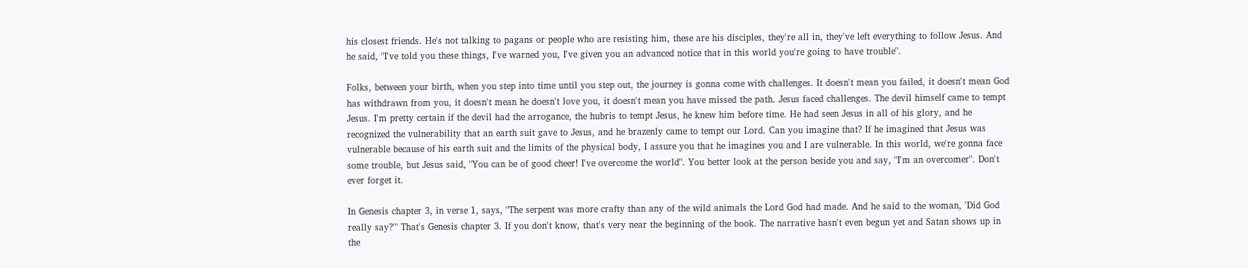his closest friends. He's not talking to pagans or people who are resisting him, these are his disciples, they're all in, they've left everything to follow Jesus. And he said, "I've told you these things, I've warned you, I've given you an advanced notice that in this world you're going to have trouble".

Folks, between your birth, when you step into time until you step out, the journey is gonna come with challenges. It doesn't mean you failed, it doesn't mean God has withdrawn from you, it doesn't mean he doesn't love you, it doesn't mean you have missed the path. Jesus faced challenges. The devil himself came to tempt Jesus. I'm pretty certain if the devil had the arrogance, the hubris to tempt Jesus, he knew him before time. He had seen Jesus in all of his glory, and he recognized the vulnerability that an earth suit gave to Jesus, and he brazenly came to tempt our Lord. Can you imagine that? If he imagined that Jesus was vulnerable because of his earth suit and the limits of the physical body, I assure you that he imagines you and I are vulnerable. In this world, we're gonna face some trouble, but Jesus said, "You can be of good cheer! I've overcome the world". You better look at the person beside you and say, "I'm an overcomer". Don't ever forget it.

In Genesis chapter 3, in verse 1, says, "The serpent was more crafty than any of the wild animals the Lord God had made. And he said to the woman, 'Did God really say?'" That's Genesis chapter 3. If you don't know, that's very near the beginning of the book. The narrative hasn't even begun yet and Satan shows up in the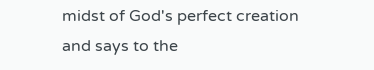midst of God's perfect creation and says to the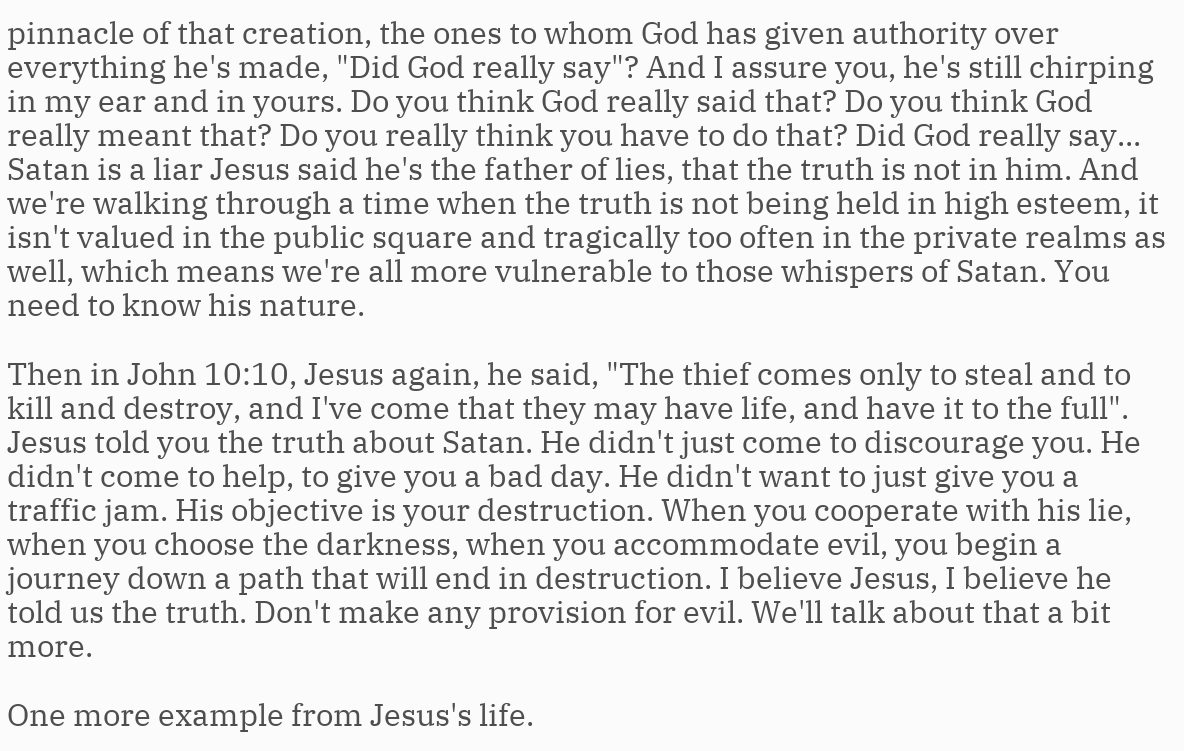pinnacle of that creation, the ones to whom God has given authority over everything he's made, "Did God really say"? And I assure you, he's still chirping in my ear and in yours. Do you think God really said that? Do you think God really meant that? Do you really think you have to do that? Did God really say... Satan is a liar Jesus said he's the father of lies, that the truth is not in him. And we're walking through a time when the truth is not being held in high esteem, it isn't valued in the public square and tragically too often in the private realms as well, which means we're all more vulnerable to those whispers of Satan. You need to know his nature.

Then in John 10:10, Jesus again, he said, "The thief comes only to steal and to kill and destroy, and I've come that they may have life, and have it to the full". Jesus told you the truth about Satan. He didn't just come to discourage you. He didn't come to help, to give you a bad day. He didn't want to just give you a traffic jam. His objective is your destruction. When you cooperate with his lie, when you choose the darkness, when you accommodate evil, you begin a journey down a path that will end in destruction. I believe Jesus, I believe he told us the truth. Don't make any provision for evil. We'll talk about that a bit more.

One more example from Jesus's life.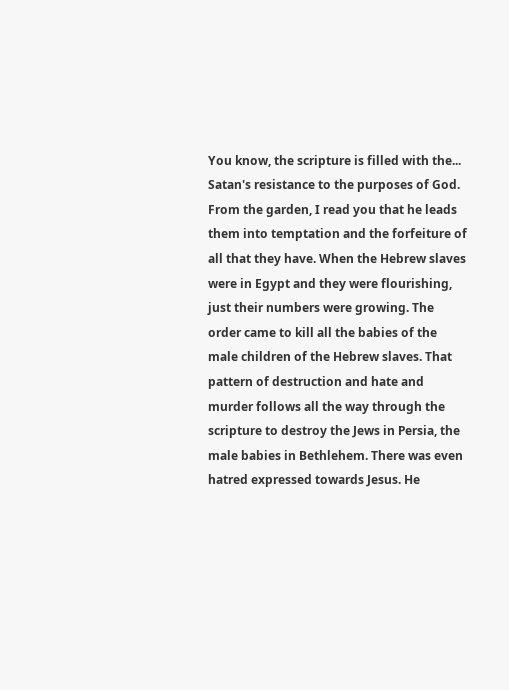You know, the scripture is filled with the... Satan's resistance to the purposes of God. From the garden, I read you that he leads them into temptation and the forfeiture of all that they have. When the Hebrew slaves were in Egypt and they were flourishing, just their numbers were growing. The order came to kill all the babies of the male children of the Hebrew slaves. That pattern of destruction and hate and murder follows all the way through the scripture to destroy the Jews in Persia, the male babies in Bethlehem. There was even hatred expressed towards Jesus. He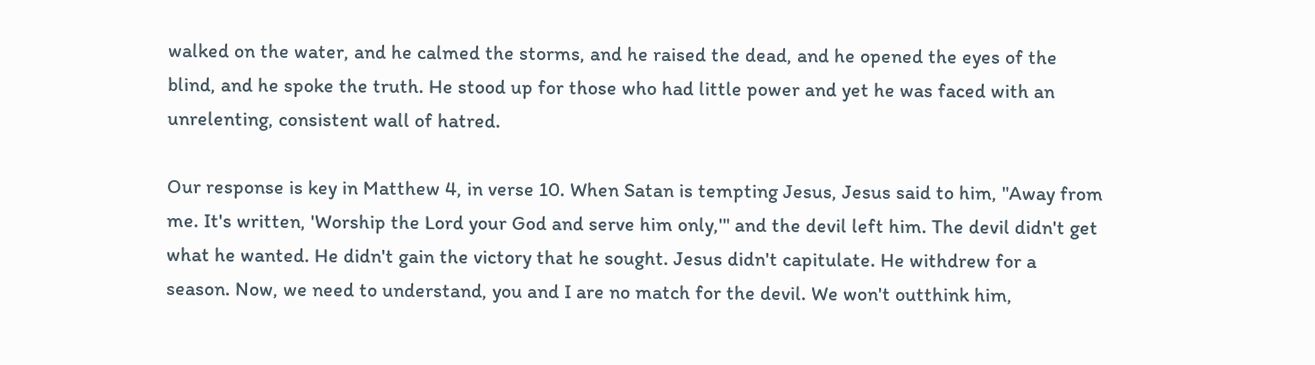walked on the water, and he calmed the storms, and he raised the dead, and he opened the eyes of the blind, and he spoke the truth. He stood up for those who had little power and yet he was faced with an unrelenting, consistent wall of hatred.

Our response is key in Matthew 4, in verse 10. When Satan is tempting Jesus, Jesus said to him, "Away from me. It's written, 'Worship the Lord your God and serve him only,'" and the devil left him. The devil didn't get what he wanted. He didn't gain the victory that he sought. Jesus didn't capitulate. He withdrew for a season. Now, we need to understand, you and I are no match for the devil. We won't outthink him,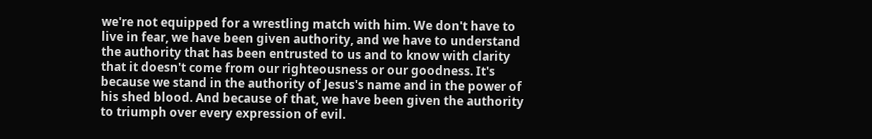we're not equipped for a wrestling match with him. We don't have to live in fear, we have been given authority, and we have to understand the authority that has been entrusted to us and to know with clarity that it doesn't come from our righteousness or our goodness. It's because we stand in the authority of Jesus's name and in the power of his shed blood. And because of that, we have been given the authority to triumph over every expression of evil.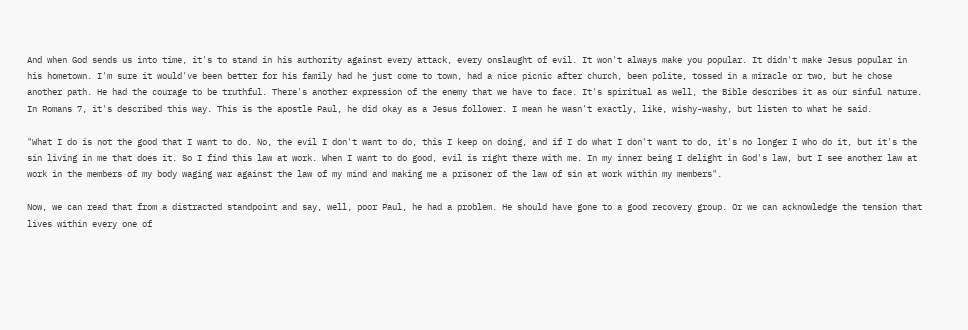And when God sends us into time, it's to stand in his authority against every attack, every onslaught of evil. It won't always make you popular. It didn't make Jesus popular in his hometown. I'm sure it would've been better for his family had he just come to town, had a nice picnic after church, been polite, tossed in a miracle or two, but he chose another path. He had the courage to be truthful. There's another expression of the enemy that we have to face. It's spiritual as well, the Bible describes it as our sinful nature. In Romans 7, it's described this way. This is the apostle Paul, he did okay as a Jesus follower. I mean he wasn't exactly, like, wishy-washy, but listen to what he said.

"What I do is not the good that I want to do. No, the evil I don't want to do, this I keep on doing, and if I do what I don't want to do, it's no longer I who do it, but it's the sin living in me that does it. So I find this law at work. When I want to do good, evil is right there with me. In my inner being I delight in God's law, but I see another law at work in the members of my body waging war against the law of my mind and making me a prisoner of the law of sin at work within my members".

Now, we can read that from a distracted standpoint and say, well, poor Paul, he had a problem. He should have gone to a good recovery group. Or we can acknowledge the tension that lives within every one of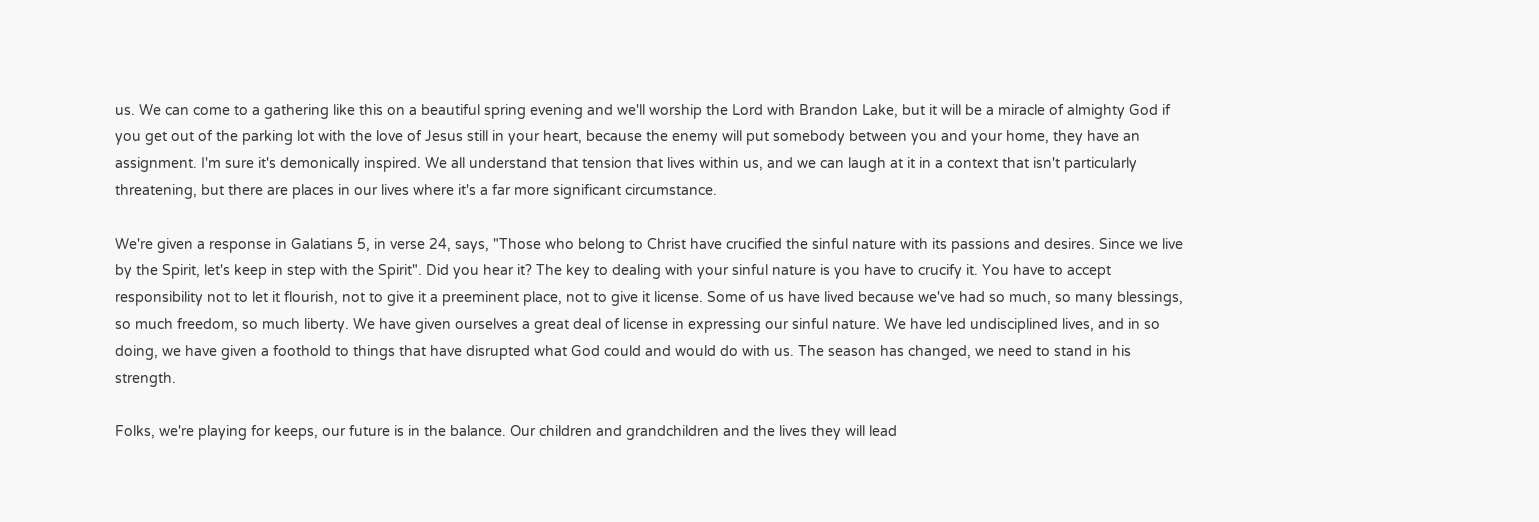us. We can come to a gathering like this on a beautiful spring evening and we'll worship the Lord with Brandon Lake, but it will be a miracle of almighty God if you get out of the parking lot with the love of Jesus still in your heart, because the enemy will put somebody between you and your home, they have an assignment. I'm sure it's demonically inspired. We all understand that tension that lives within us, and we can laugh at it in a context that isn't particularly threatening, but there are places in our lives where it's a far more significant circumstance.

We're given a response in Galatians 5, in verse 24, says, "Those who belong to Christ have crucified the sinful nature with its passions and desires. Since we live by the Spirit, let's keep in step with the Spirit". Did you hear it? The key to dealing with your sinful nature is you have to crucify it. You have to accept responsibility not to let it flourish, not to give it a preeminent place, not to give it license. Some of us have lived because we've had so much, so many blessings, so much freedom, so much liberty. We have given ourselves a great deal of license in expressing our sinful nature. We have led undisciplined lives, and in so doing, we have given a foothold to things that have disrupted what God could and would do with us. The season has changed, we need to stand in his strength.

Folks, we're playing for keeps, our future is in the balance. Our children and grandchildren and the lives they will lead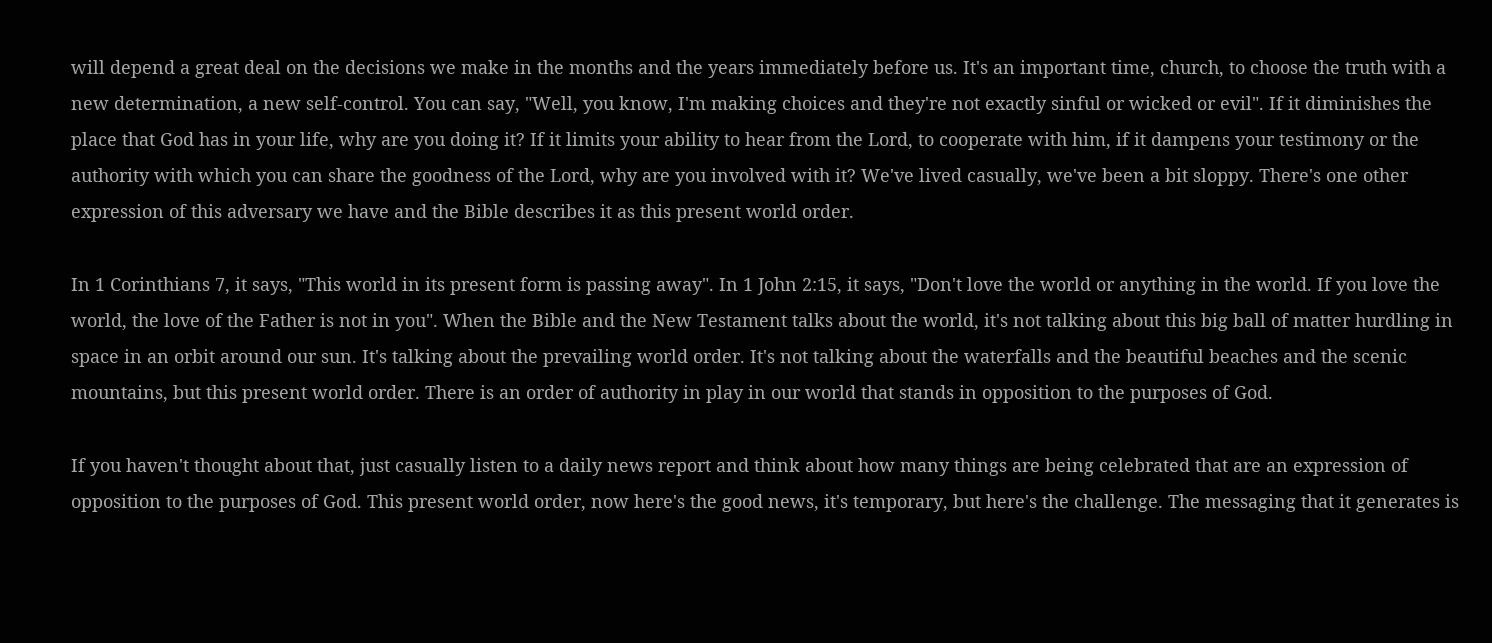will depend a great deal on the decisions we make in the months and the years immediately before us. It's an important time, church, to choose the truth with a new determination, a new self-control. You can say, "Well, you know, I'm making choices and they're not exactly sinful or wicked or evil". If it diminishes the place that God has in your life, why are you doing it? If it limits your ability to hear from the Lord, to cooperate with him, if it dampens your testimony or the authority with which you can share the goodness of the Lord, why are you involved with it? We've lived casually, we've been a bit sloppy. There's one other expression of this adversary we have and the Bible describes it as this present world order.

In 1 Corinthians 7, it says, "This world in its present form is passing away". In 1 John 2:15, it says, "Don't love the world or anything in the world. If you love the world, the love of the Father is not in you". When the Bible and the New Testament talks about the world, it's not talking about this big ball of matter hurdling in space in an orbit around our sun. It's talking about the prevailing world order. It's not talking about the waterfalls and the beautiful beaches and the scenic mountains, but this present world order. There is an order of authority in play in our world that stands in opposition to the purposes of God.

If you haven't thought about that, just casually listen to a daily news report and think about how many things are being celebrated that are an expression of opposition to the purposes of God. This present world order, now here's the good news, it's temporary, but here's the challenge. The messaging that it generates is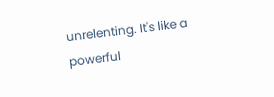unrelenting. It's like a powerful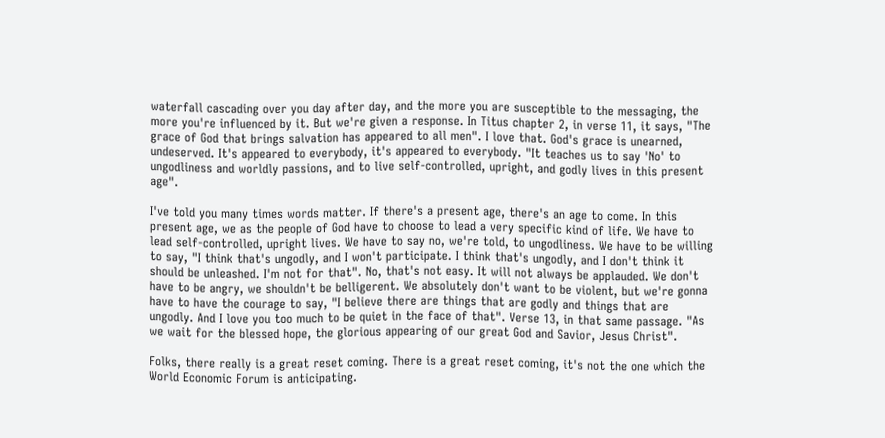waterfall cascading over you day after day, and the more you are susceptible to the messaging, the more you're influenced by it. But we're given a response. In Titus chapter 2, in verse 11, it says, "The grace of God that brings salvation has appeared to all men". I love that. God's grace is unearned, undeserved. It's appeared to everybody, it's appeared to everybody. "It teaches us to say 'No' to ungodliness and worldly passions, and to live self-controlled, upright, and godly lives in this present age".

I've told you many times words matter. If there's a present age, there's an age to come. In this present age, we as the people of God have to choose to lead a very specific kind of life. We have to lead self-controlled, upright lives. We have to say no, we're told, to ungodliness. We have to be willing to say, "I think that's ungodly, and I won't participate. I think that's ungodly, and I don't think it should be unleashed. I'm not for that". No, that's not easy. It will not always be applauded. We don't have to be angry, we shouldn't be belligerent. We absolutely don't want to be violent, but we're gonna have to have the courage to say, "I believe there are things that are godly and things that are ungodly. And I love you too much to be quiet in the face of that". Verse 13, in that same passage. "As we wait for the blessed hope, the glorious appearing of our great God and Savior, Jesus Christ".

Folks, there really is a great reset coming. There is a great reset coming, it's not the one which the World Economic Forum is anticipating.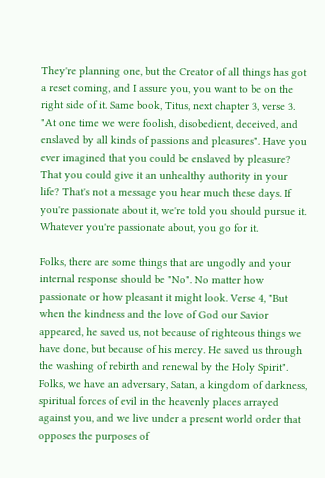They're planning one, but the Creator of all things has got a reset coming, and I assure you, you want to be on the right side of it. Same book, Titus, next chapter 3, verse 3. "At one time we were foolish, disobedient, deceived, and enslaved by all kinds of passions and pleasures". Have you ever imagined that you could be enslaved by pleasure? That you could give it an unhealthy authority in your life? That's not a message you hear much these days. If you're passionate about it, we're told you should pursue it. Whatever you're passionate about, you go for it.

Folks, there are some things that are ungodly and your internal response should be "No". No matter how passionate or how pleasant it might look. Verse 4, "But when the kindness and the love of God our Savior appeared, he saved us, not because of righteous things we have done, but because of his mercy. He saved us through the washing of rebirth and renewal by the Holy Spirit". Folks, we have an adversary, Satan, a kingdom of darkness, spiritual forces of evil in the heavenly places arrayed against you, and we live under a present world order that opposes the purposes of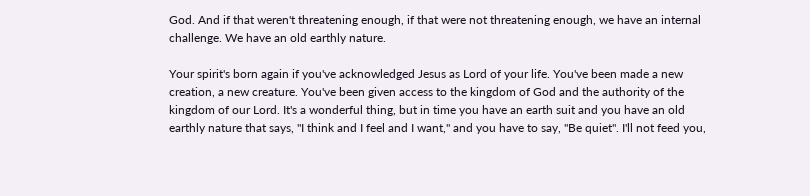God. And if that weren't threatening enough, if that were not threatening enough, we have an internal challenge. We have an old earthly nature.

Your spirit's born again if you've acknowledged Jesus as Lord of your life. You've been made a new creation, a new creature. You've been given access to the kingdom of God and the authority of the kingdom of our Lord. It's a wonderful thing, but in time you have an earth suit and you have an old earthly nature that says, "I think and I feel and I want," and you have to say, "Be quiet". I'll not feed you,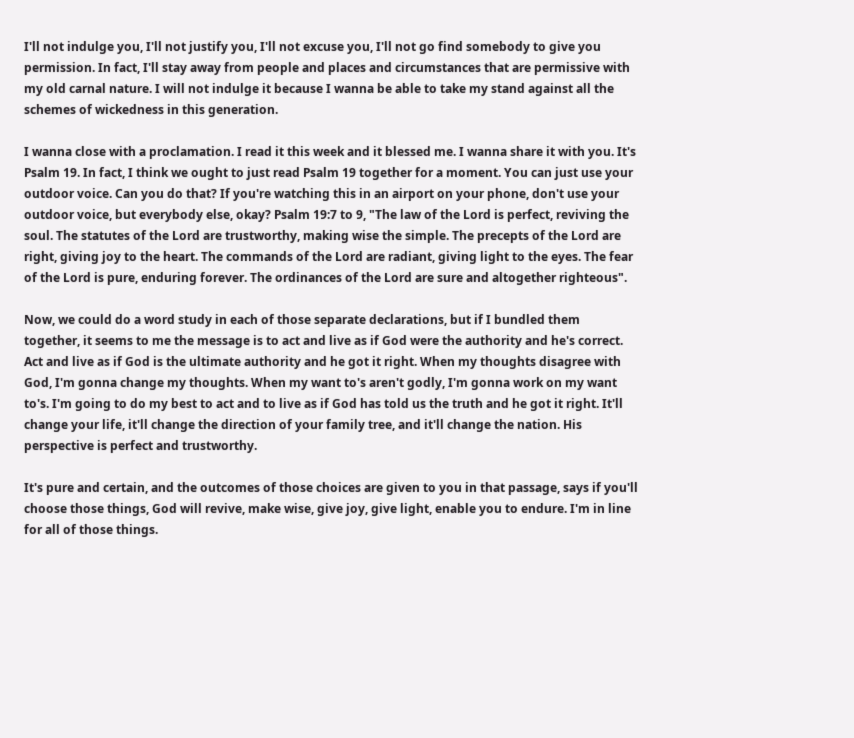I'll not indulge you, I'll not justify you, I'll not excuse you, I'll not go find somebody to give you permission. In fact, I'll stay away from people and places and circumstances that are permissive with my old carnal nature. I will not indulge it because I wanna be able to take my stand against all the schemes of wickedness in this generation.

I wanna close with a proclamation. I read it this week and it blessed me. I wanna share it with you. It's Psalm 19. In fact, I think we ought to just read Psalm 19 together for a moment. You can just use your outdoor voice. Can you do that? If you're watching this in an airport on your phone, don't use your outdoor voice, but everybody else, okay? Psalm 19:7 to 9, "The law of the Lord is perfect, reviving the soul. The statutes of the Lord are trustworthy, making wise the simple. The precepts of the Lord are right, giving joy to the heart. The commands of the Lord are radiant, giving light to the eyes. The fear of the Lord is pure, enduring forever. The ordinances of the Lord are sure and altogether righteous".

Now, we could do a word study in each of those separate declarations, but if I bundled them together, it seems to me the message is to act and live as if God were the authority and he's correct. Act and live as if God is the ultimate authority and he got it right. When my thoughts disagree with God, I'm gonna change my thoughts. When my want to's aren't godly, I'm gonna work on my want to's. I'm going to do my best to act and to live as if God has told us the truth and he got it right. It'll change your life, it'll change the direction of your family tree, and it'll change the nation. His perspective is perfect and trustworthy.

It's pure and certain, and the outcomes of those choices are given to you in that passage, says if you'll choose those things, God will revive, make wise, give joy, give light, enable you to endure. I'm in line for all of those things.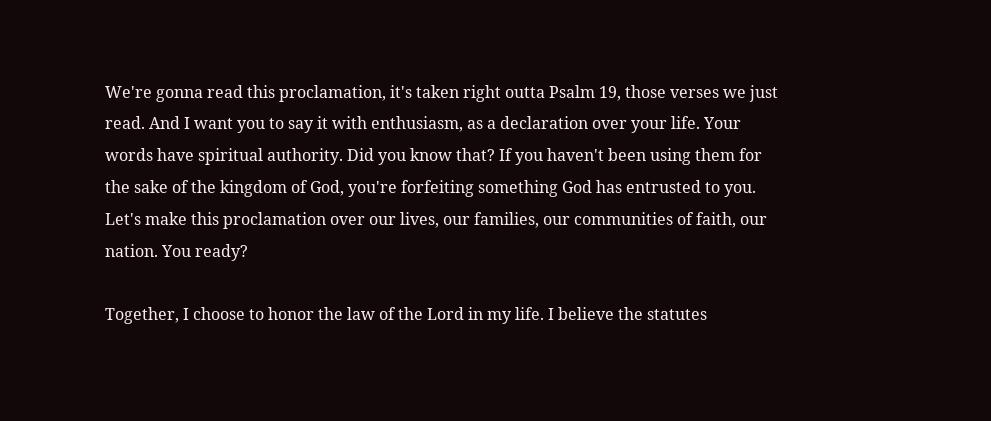We're gonna read this proclamation, it's taken right outta Psalm 19, those verses we just read. And I want you to say it with enthusiasm, as a declaration over your life. Your words have spiritual authority. Did you know that? If you haven't been using them for the sake of the kingdom of God, you're forfeiting something God has entrusted to you. Let's make this proclamation over our lives, our families, our communities of faith, our nation. You ready?

Together, I choose to honor the law of the Lord in my life. I believe the statutes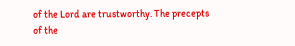of the Lord are trustworthy. The precepts of the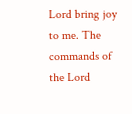Lord bring joy to me. The commands of the Lord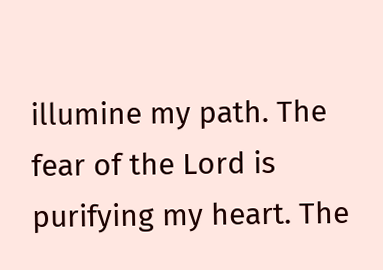illumine my path. The fear of the Lord is purifying my heart. The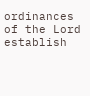ordinances of the Lord establish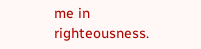me in righteousness.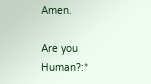Amen.

Are you Human?:*